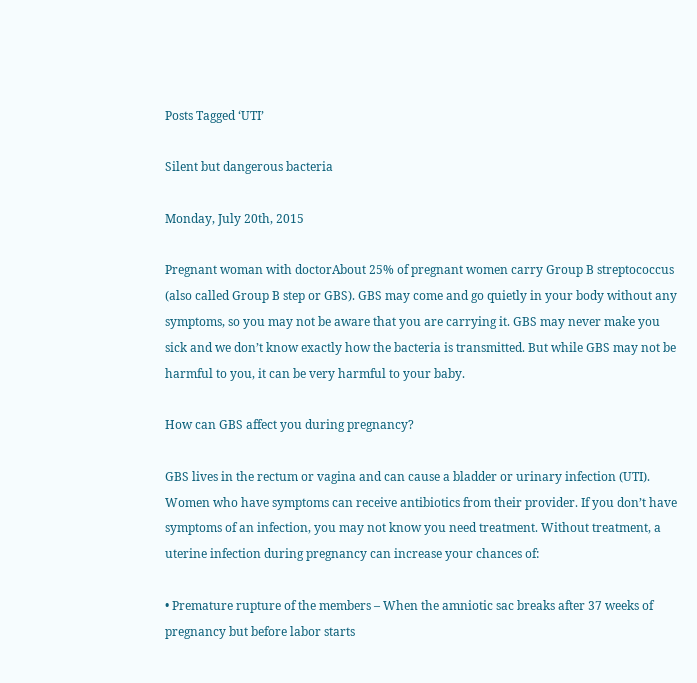Posts Tagged ‘UTI’

Silent but dangerous bacteria

Monday, July 20th, 2015

Pregnant woman with doctorAbout 25% of pregnant women carry Group B streptococcus (also called Group B step or GBS). GBS may come and go quietly in your body without any symptoms, so you may not be aware that you are carrying it. GBS may never make you sick and we don’t know exactly how the bacteria is transmitted. But while GBS may not be harmful to you, it can be very harmful to your baby.

How can GBS affect you during pregnancy?

GBS lives in the rectum or vagina and can cause a bladder or urinary infection (UTI). Women who have symptoms can receive antibiotics from their provider. If you don’t have symptoms of an infection, you may not know you need treatment. Without treatment, a uterine infection during pregnancy can increase your chances of:

• Premature rupture of the members – When the amniotic sac breaks after 37 weeks of pregnancy but before labor starts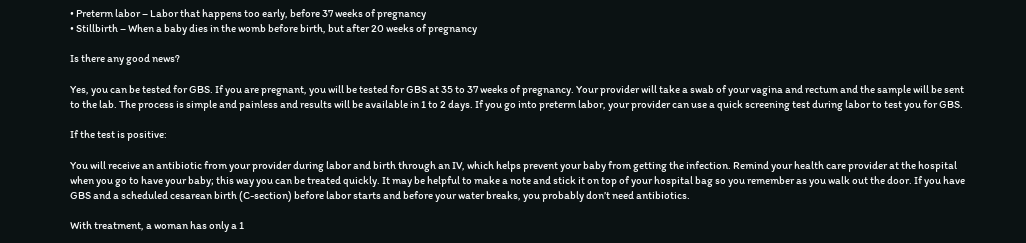• Preterm labor – Labor that happens too early, before 37 weeks of pregnancy
• Stillbirth – When a baby dies in the womb before birth, but after 20 weeks of pregnancy

Is there any good news?

Yes, you can be tested for GBS. If you are pregnant, you will be tested for GBS at 35 to 37 weeks of pregnancy. Your provider will take a swab of your vagina and rectum and the sample will be sent to the lab. The process is simple and painless and results will be available in 1 to 2 days. If you go into preterm labor, your provider can use a quick screening test during labor to test you for GBS.

If the test is positive:

You will receive an antibiotic from your provider during labor and birth through an IV, which helps prevent your baby from getting the infection. Remind your health care provider at the hospital when you go to have your baby; this way you can be treated quickly. It may be helpful to make a note and stick it on top of your hospital bag so you remember as you walk out the door. If you have GBS and a scheduled cesarean birth (C-section) before labor starts and before your water breaks, you probably don’t need antibiotics.

With treatment, a woman has only a 1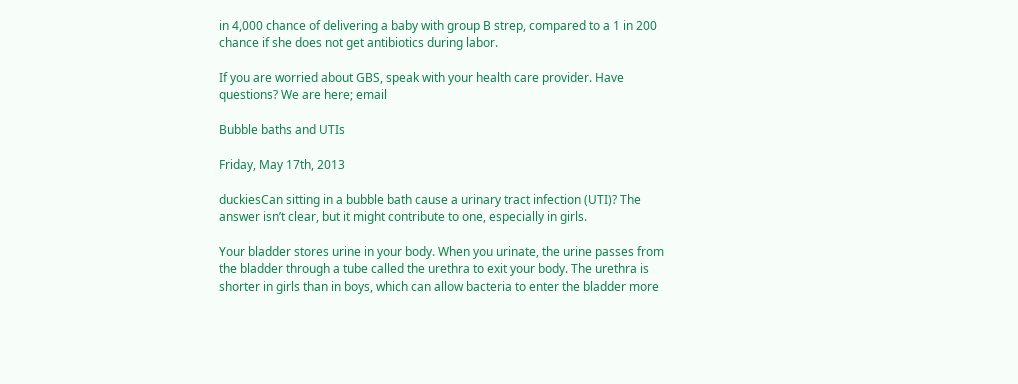in 4,000 chance of delivering a baby with group B strep, compared to a 1 in 200 chance if she does not get antibiotics during labor.

If you are worried about GBS, speak with your health care provider. Have questions? We are here; email

Bubble baths and UTIs

Friday, May 17th, 2013

duckiesCan sitting in a bubble bath cause a urinary tract infection (UTI)? The answer isn’t clear, but it might contribute to one, especially in girls.

Your bladder stores urine in your body. When you urinate, the urine passes from the bladder through a tube called the urethra to exit your body. The urethra is shorter in girls than in boys, which can allow bacteria to enter the bladder more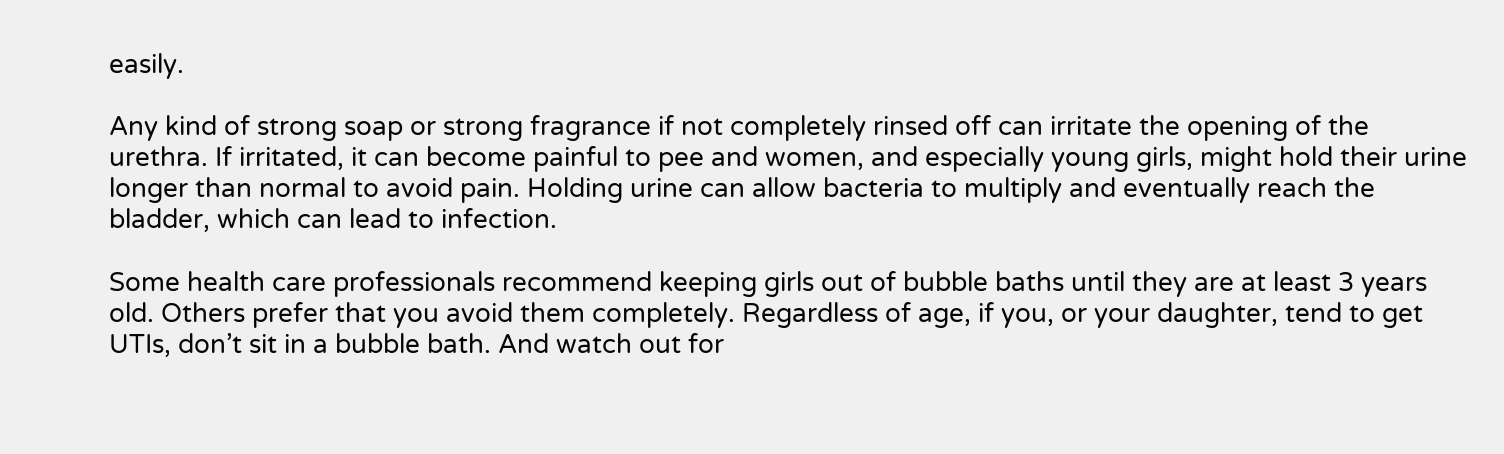easily.

Any kind of strong soap or strong fragrance if not completely rinsed off can irritate the opening of the urethra. If irritated, it can become painful to pee and women, and especially young girls, might hold their urine longer than normal to avoid pain. Holding urine can allow bacteria to multiply and eventually reach the bladder, which can lead to infection.

Some health care professionals recommend keeping girls out of bubble baths until they are at least 3 years old. Others prefer that you avoid them completely. Regardless of age, if you, or your daughter, tend to get UTIs, don’t sit in a bubble bath. And watch out for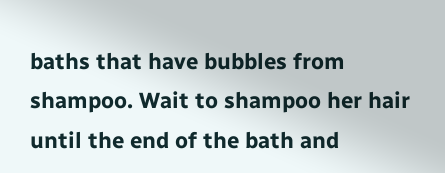baths that have bubbles from shampoo. Wait to shampoo her hair until the end of the bath and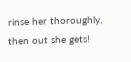rinse her thoroughly, then out she gets!